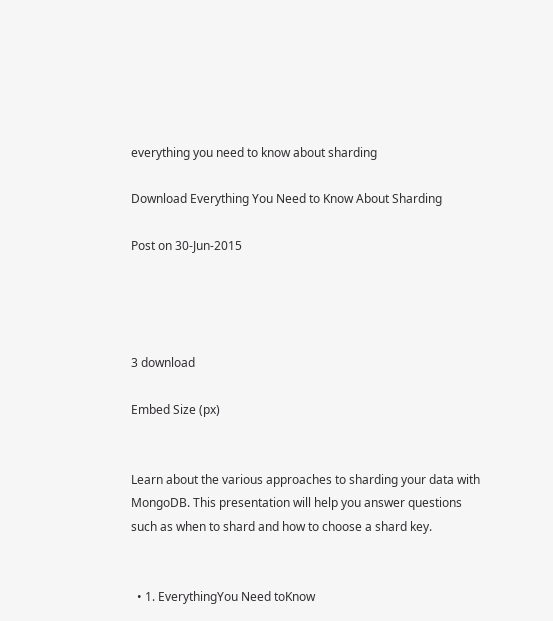everything you need to know about sharding

Download Everything You Need to Know About Sharding

Post on 30-Jun-2015




3 download

Embed Size (px)


Learn about the various approaches to sharding your data with MongoDB. This presentation will help you answer questions such as when to shard and how to choose a shard key.


  • 1. EverythingYou Need toKnow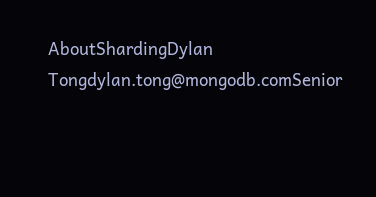AboutShardingDylan Tongdylan.tong@mongodb.comSenior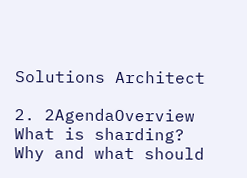Solutions Architect

2. 2AgendaOverview What is sharding? Why and what should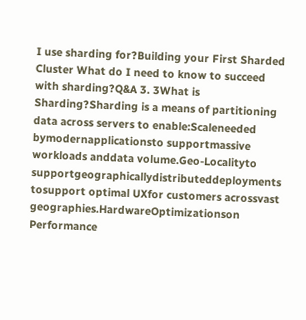I use sharding for?Building your First Sharded Cluster What do I need to know to succeed with sharding?Q&A 3. 3What is Sharding?Sharding is a means of partitioning data across servers to enable:Scaleneeded bymodernapplicationsto supportmassive workloads anddata volume.Geo-Localityto supportgeographicallydistributeddeployments tosupport optimal UXfor customers acrossvast geographies.HardwareOptimizationson Performance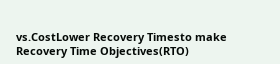vs.CostLower Recovery Timesto make Recovery Time Objectives(RTO)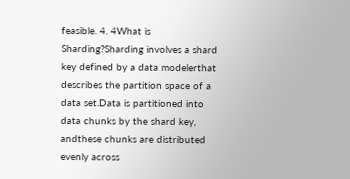feasible. 4. 4What is Sharding?Sharding involves a shard key defined by a data modelerthat describes the partition space of a data set.Data is partitioned into data chunks by the shard key, andthese chunks are distributed evenly across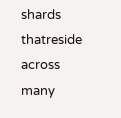shards thatreside across many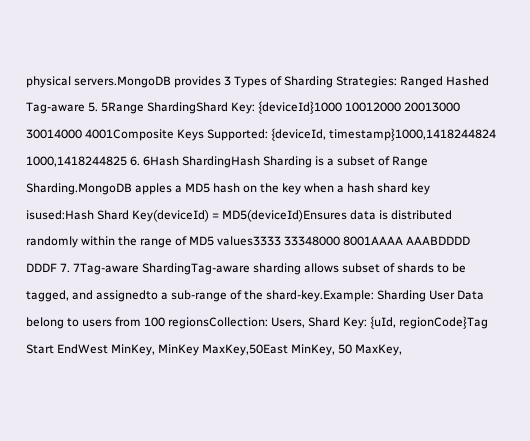physical servers.MongoDB provides 3 Types of Sharding Strategies: Ranged Hashed Tag-aware 5. 5Range ShardingShard Key: {deviceId}1000 10012000 20013000 30014000 4001Composite Keys Supported: {deviceId, timestamp}1000,1418244824 1000,1418244825 6. 6Hash ShardingHash Sharding is a subset of Range Sharding.MongoDB apples a MD5 hash on the key when a hash shard key isused:Hash Shard Key(deviceId) = MD5(deviceId)Ensures data is distributed randomly within the range of MD5 values3333 33348000 8001AAAA AAABDDDD DDDF 7. 7Tag-aware ShardingTag-aware sharding allows subset of shards to be tagged, and assignedto a sub-range of the shard-key.Example: Sharding User Data belong to users from 100 regionsCollection: Users, Shard Key: {uId, regionCode}Tag Start EndWest MinKey, MinKey MaxKey,50East MinKey, 50 MaxKey,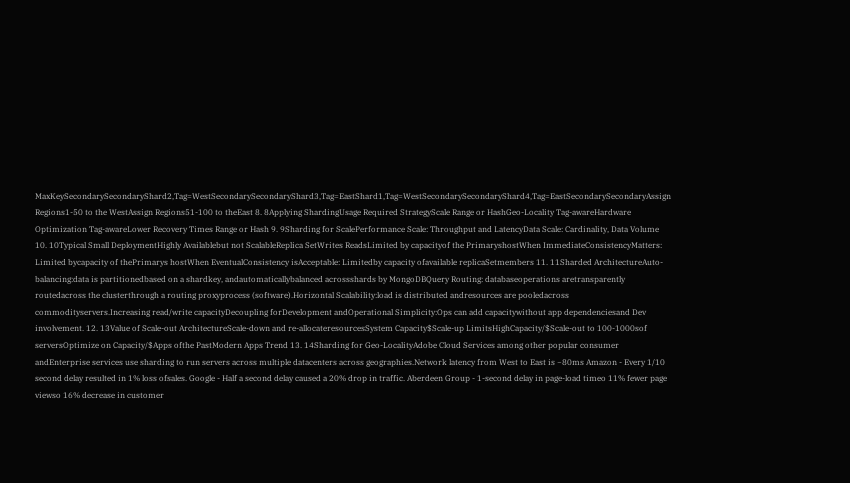MaxKeySecondarySecondaryShard2,Tag=WestSecondarySecondaryShard3,Tag=EastShard1,Tag=WestSecondarySecondaryShard4,Tag=EastSecondarySecondaryAssign Regions1-50 to the WestAssign Regions51-100 to theEast 8. 8Applying ShardingUsage Required StrategyScale Range or HashGeo-Locality Tag-awareHardware Optimization Tag-awareLower Recovery Times Range or Hash 9. 9Sharding for ScalePerformance Scale: Throughput and LatencyData Scale: Cardinality, Data Volume 10. 10Typical Small DeploymentHighly Availablebut not ScalableReplica SetWrites ReadsLimited by capacityof the PrimaryshostWhen ImmediateConsistencyMatters: Limited bycapacity of thePrimarys hostWhen EventualConsistency isAcceptable: Limitedby capacity ofavailable replicaSetmembers 11. 11Sharded ArchitectureAuto-balancing:data is partitionedbased on a shardkey, andautomaticallybalanced acrossshards by MongoDBQuery Routing: databaseoperations aretransparently routedacross the clusterthrough a routing proxyprocess (software).Horizontal Scalability:load is distributed andresources are pooledacross commodityservers.Increasing read/write capacityDecoupling forDevelopment andOperational Simplicity:Ops can add capacitywithout app dependenciesand Dev involvement. 12. 13Value of Scale-out ArchitectureScale-down and re-allocateresourcesSystem Capacity$Scale-up LimitsHighCapacity/$Scale-out to 100-1000sof serversOptimize on Capacity/$Apps ofthe PastModern Apps Trend 13. 14Sharding for Geo-LocalityAdobe Cloud Services among other popular consumer andEnterprise services use sharding to run servers across multiple datacenters across geographies.Network latency from West to East is ~80ms Amazon - Every 1/10 second delay resulted in 1% loss ofsales. Google - Half a second delay caused a 20% drop in traffic. Aberdeen Group - 1-second delay in page-load timeo 11% fewer page viewso 16% decrease in customer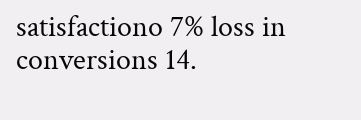satisfactiono 7% loss in conversions 14.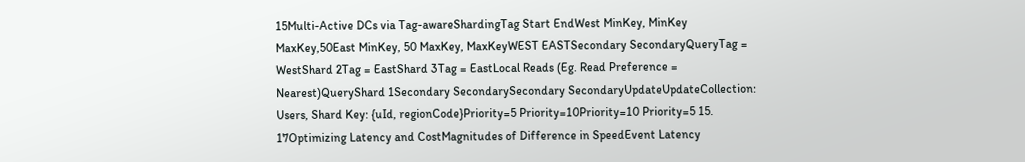15Multi-Active DCs via Tag-awareShardingTag Start EndWest MinKey, MinKey MaxKey,50East MinKey, 50 MaxKey, MaxKeyWEST EASTSecondary SecondaryQueryTag = WestShard 2Tag = EastShard 3Tag = EastLocal Reads (Eg. Read Preference = Nearest)QueryShard 1Secondary SecondarySecondary SecondaryUpdateUpdateCollection: Users, Shard Key: {uId, regionCode}Priority=5 Priority=10Priority=10 Priority=5 15. 17Optimizing Latency and CostMagnitudes of Difference in SpeedEvent Latency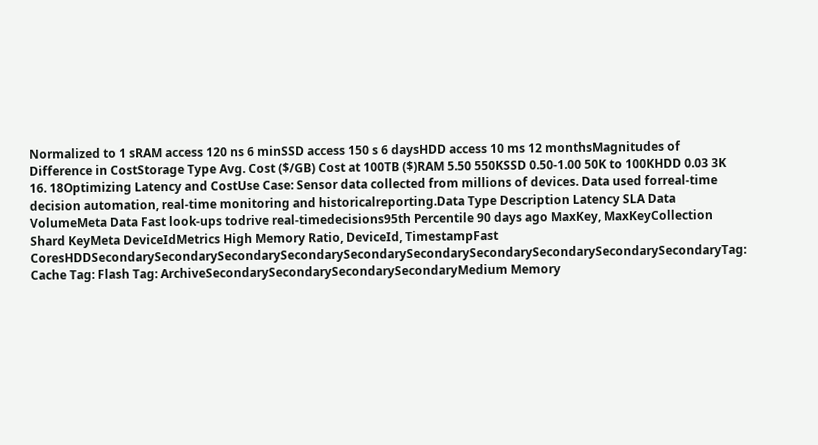Normalized to 1 sRAM access 120 ns 6 minSSD access 150 s 6 daysHDD access 10 ms 12 monthsMagnitudes of Difference in CostStorage Type Avg. Cost ($/GB) Cost at 100TB ($)RAM 5.50 550KSSD 0.50-1.00 50K to 100KHDD 0.03 3K 16. 18Optimizing Latency and CostUse Case: Sensor data collected from millions of devices. Data used forreal-time decision automation, real-time monitoring and historicalreporting.Data Type Description Latency SLA Data VolumeMeta Data Fast look-ups todrive real-timedecisions95th Percentile 90 days ago MaxKey, MaxKeyCollection Shard KeyMeta DeviceIdMetrics High Memory Ratio, DeviceId, TimestampFast CoresHDDSecondarySecondarySecondarySecondarySecondarySecondarySecondarySecondarySecondarySecondaryTag: Cache Tag: Flash Tag: ArchiveSecondarySecondarySecondarySecondaryMedium Memory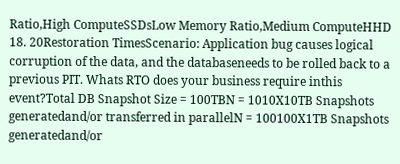Ratio,High ComputeSSDsLow Memory Ratio,Medium ComputeHHD 18. 20Restoration TimesScenario: Application bug causes logical corruption of the data, and the databaseneeds to be rolled back to a previous PIT. Whats RTO does your business require inthis event?Total DB Snapshot Size = 100TBN = 1010X10TB Snapshots generatedand/or transferred in parallelN = 100100X1TB Snapshots generatedand/or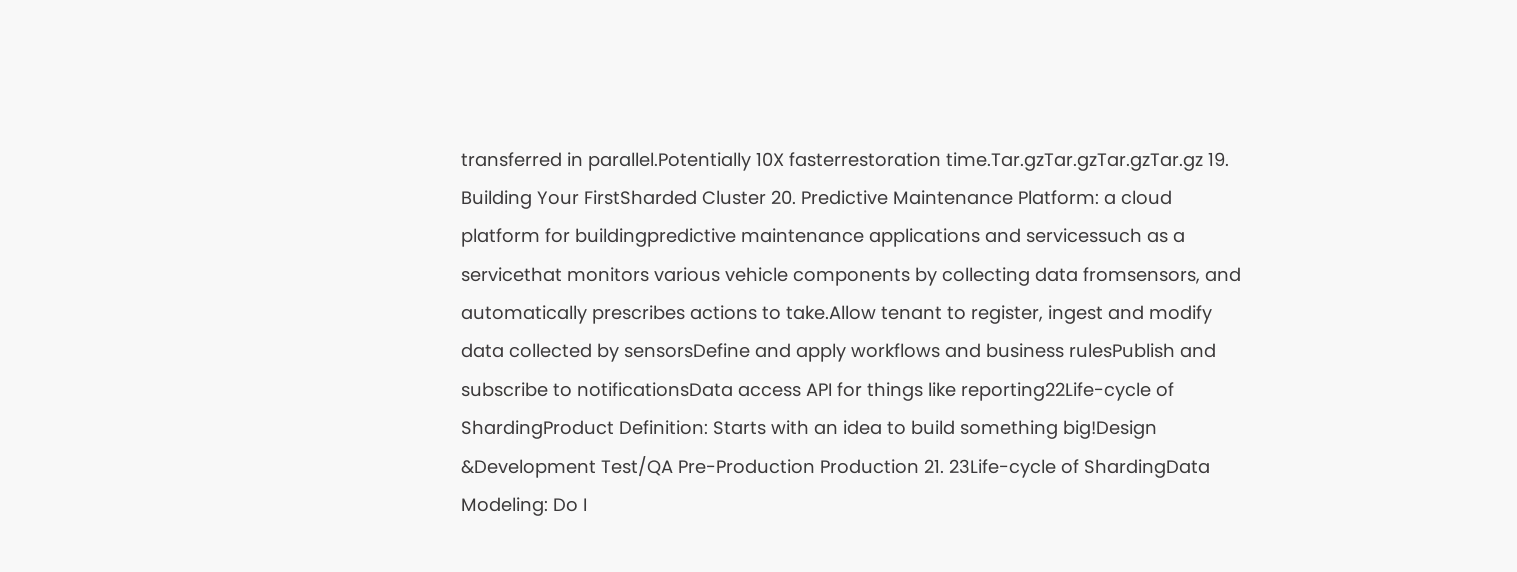transferred in parallel.Potentially 10X fasterrestoration time.Tar.gzTar.gzTar.gzTar.gz 19. Building Your FirstSharded Cluster 20. Predictive Maintenance Platform: a cloud platform for buildingpredictive maintenance applications and servicessuch as a servicethat monitors various vehicle components by collecting data fromsensors, and automatically prescribes actions to take.Allow tenant to register, ingest and modify data collected by sensorsDefine and apply workflows and business rulesPublish and subscribe to notificationsData access API for things like reporting22Life-cycle of ShardingProduct Definition: Starts with an idea to build something big!Design &Development Test/QA Pre-Production Production 21. 23Life-cycle of ShardingData Modeling: Do I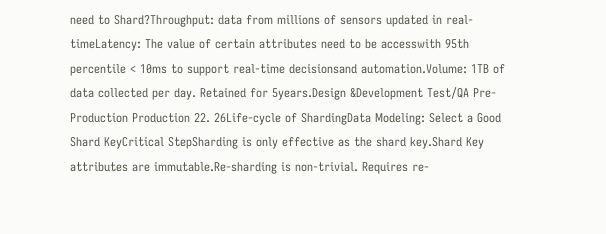need to Shard?Throughput: data from millions of sensors updated in real-timeLatency: The value of certain attributes need to be accesswith 95th percentile < 10ms to support real-time decisionsand automation.Volume: 1TB of data collected per day. Retained for 5years.Design &Development Test/QA Pre-Production Production 22. 26Life-cycle of ShardingData Modeling: Select a Good Shard KeyCritical StepSharding is only effective as the shard key.Shard Key attributes are immutable.Re-sharding is non-trivial. Requires re-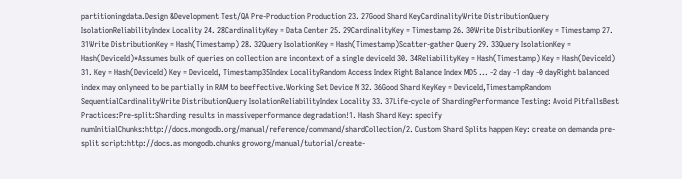partitioningdata.Design &Development Test/QA Pre-Production Production 23. 27Good Shard KeyCardinalityWrite DistributionQuery IsolationReliabilityIndex Locality 24. 28CardinalityKey = Data Center 25. 29CardinalityKey = Timestamp 26. 30Write DistributionKey = Timestamp 27. 31Write DistributionKey = Hash(Timestamp) 28. 32Query IsolationKey = Hash(Timestamp)Scatter-gather Query 29. 33Query IsolationKey = Hash(DeviceId)*Assumes bulk of queries on collection are incontext of a single deviceId 30. 34ReliabilityKey = Hash(Timestamp) Key = Hash(DeviceId) 31. Key = Hash(DeviceId) Key = DeviceId, Timestamp35Index LocalityRandom Access Index Right Balance Index MD5 ... -2 day -1 day -0 dayRight balanced index may onlyneed to be partially in RAM to beeffective.Working Set Device N 32. 36Good Shard KeyKey = DeviceId,TimestampRandom SequentialCardinalityWrite DistributionQuery IsolationReliabilityIndex Locality 33. 37Life-cycle of ShardingPerformance Testing: Avoid PitfallsBest Practices:Pre-split:Sharding results in massiveperformance degradation!1. Hash Shard Key: specify numInitialChunks:http://docs.mongodb.org/manual/reference/command/shardCollection/2. Custom Shard Splits happen Key: create on demanda pre-split script:http://docs.as mongodb.chunks groworg/manual/tutorial/create-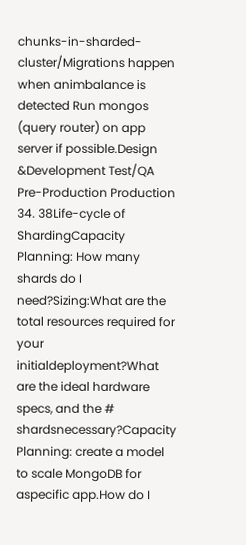chunks-in-sharded-cluster/Migrations happen when animbalance is detected Run mongos (query router) on app server if possible.Design &Development Test/QA Pre-Production Production 34. 38Life-cycle of ShardingCapacity Planning: How many shards do I need?Sizing:What are the total resources required for your initialdeployment?What are the ideal hardware specs, and the # shardsnecessary?Capacity Planning: create a model to scale MongoDB for aspecific app.How do I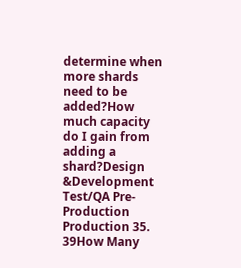determine when more shards need to be added?How much capacity do I gain from adding a shard?Design &Development Test/QA Pre-Production Production 35. 39How Many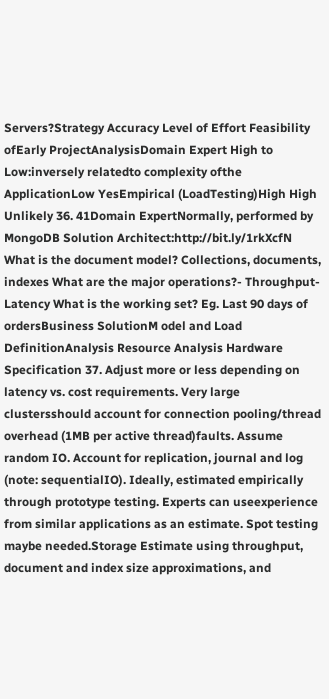Servers?Strategy Accuracy Level of Effort Feasibility ofEarly ProjectAnalysisDomain Expert High to Low:inversely relatedto complexity ofthe ApplicationLow YesEmpirical (LoadTesting)High High Unlikely 36. 41Domain ExpertNormally, performed by MongoDB Solution Architect:http://bit.ly/1rkXcfN What is the document model? Collections, documents, indexes What are the major operations?- Throughput- Latency What is the working set? Eg. Last 90 days of ordersBusiness SolutionM odel and Load DefinitionAnalysis Resource Analysis Hardware Specification 37. Adjust more or less depending on latency vs. cost requirements. Very large clustersshould account for connection pooling/thread overhead (1MB per active thread)faults. Assume random IO. Account for replication, journal and log (note: sequentialIO). Ideally, estimated empirically through prototype testing. Experts can useexperience from similar applications as an estimate. Spot testing maybe needed.Storage Estimate using throughput, document and index size approximations, and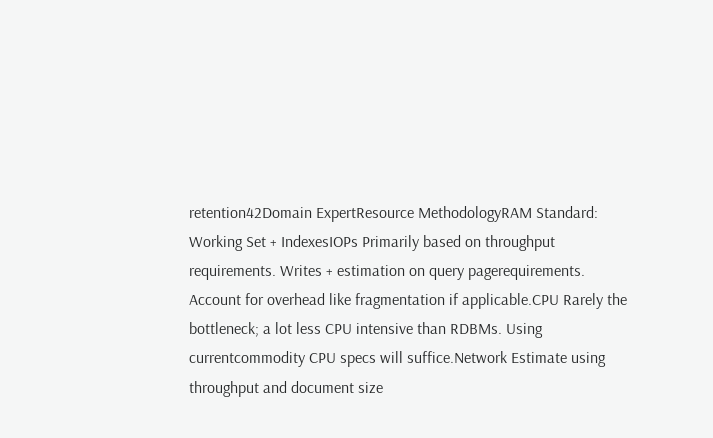retention42Domain ExpertResource MethodologyRAM Standard: Working Set + IndexesIOPs Primarily based on throughput requirements. Writes + estimation on query pagerequirements. Account for overhead like fragmentation if applicable.CPU Rarely the bottleneck; a lot less CPU intensive than RDBMs. Using currentcommodity CPU specs will suffice.Network Estimate using throughput and document size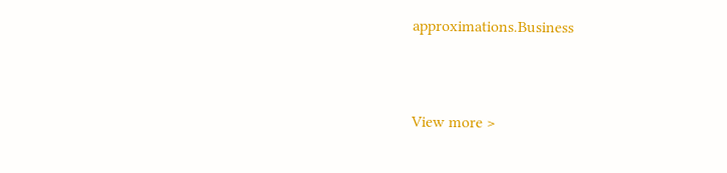approximations.Business


View more >